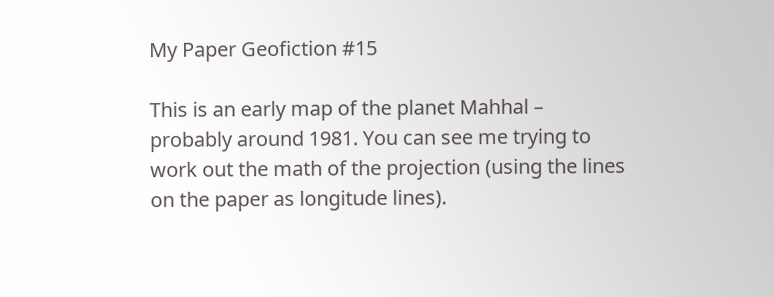My Paper Geofiction #15

This is an early map of the planet Mahhal – probably around 1981. You can see me trying to work out the math of the projection (using the lines on the paper as longitude lines).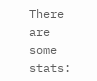There are some stats: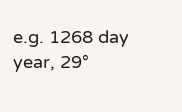e.g. 1268 day year, 29°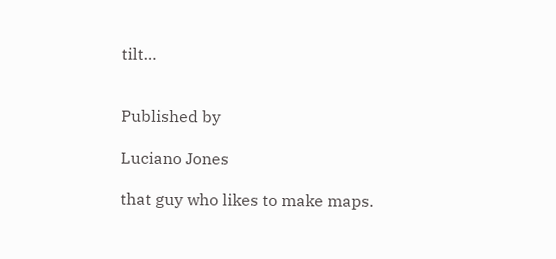tilt…


Published by

Luciano Jones

that guy who likes to make maps.